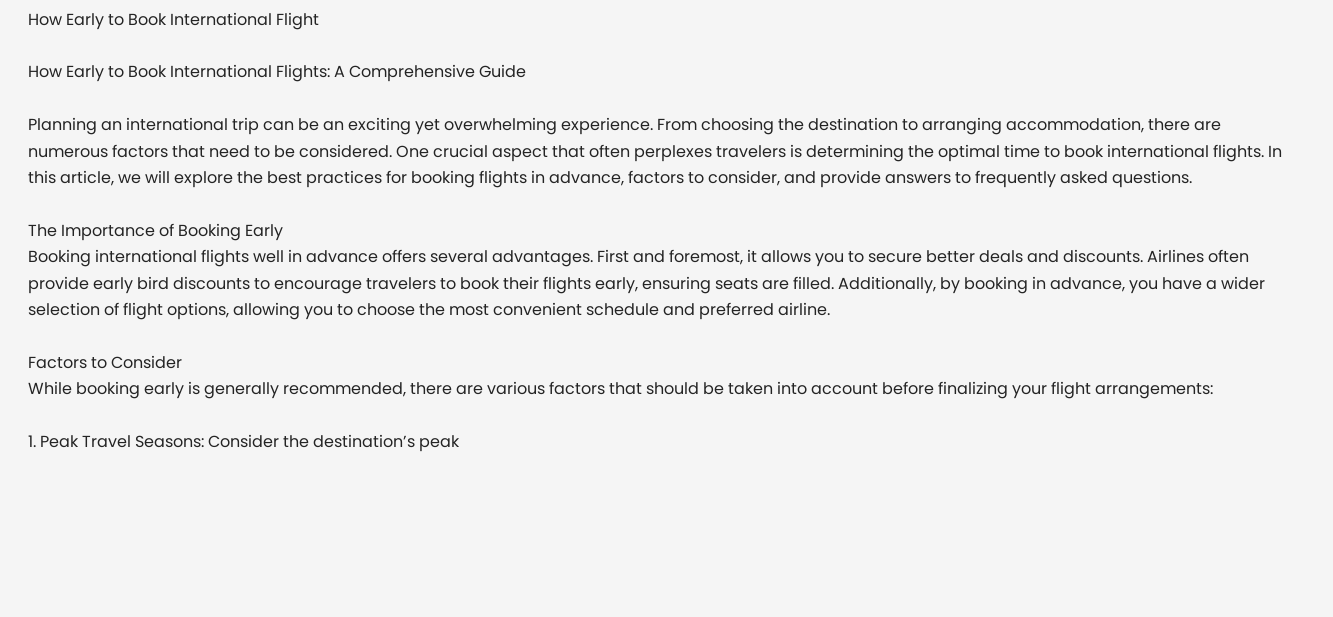How Early to Book International Flight

How Early to Book International Flights: A Comprehensive Guide

Planning an international trip can be an exciting yet overwhelming experience. From choosing the destination to arranging accommodation, there are numerous factors that need to be considered. One crucial aspect that often perplexes travelers is determining the optimal time to book international flights. In this article, we will explore the best practices for booking flights in advance, factors to consider, and provide answers to frequently asked questions.

The Importance of Booking Early
Booking international flights well in advance offers several advantages. First and foremost, it allows you to secure better deals and discounts. Airlines often provide early bird discounts to encourage travelers to book their flights early, ensuring seats are filled. Additionally, by booking in advance, you have a wider selection of flight options, allowing you to choose the most convenient schedule and preferred airline.

Factors to Consider
While booking early is generally recommended, there are various factors that should be taken into account before finalizing your flight arrangements:

1. Peak Travel Seasons: Consider the destination’s peak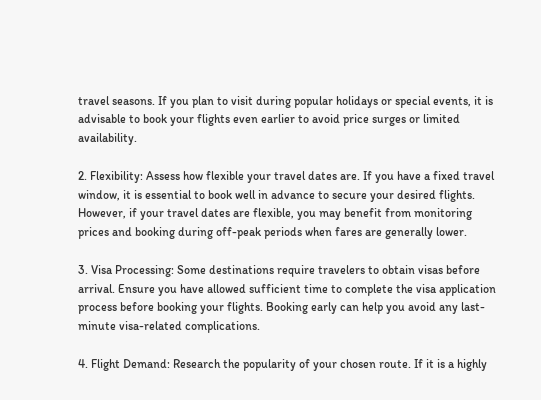travel seasons. If you plan to visit during popular holidays or special events, it is advisable to book your flights even earlier to avoid price surges or limited availability.

2. Flexibility: Assess how flexible your travel dates are. If you have a fixed travel window, it is essential to book well in advance to secure your desired flights. However, if your travel dates are flexible, you may benefit from monitoring prices and booking during off-peak periods when fares are generally lower.

3. Visa Processing: Some destinations require travelers to obtain visas before arrival. Ensure you have allowed sufficient time to complete the visa application process before booking your flights. Booking early can help you avoid any last-minute visa-related complications.

4. Flight Demand: Research the popularity of your chosen route. If it is a highly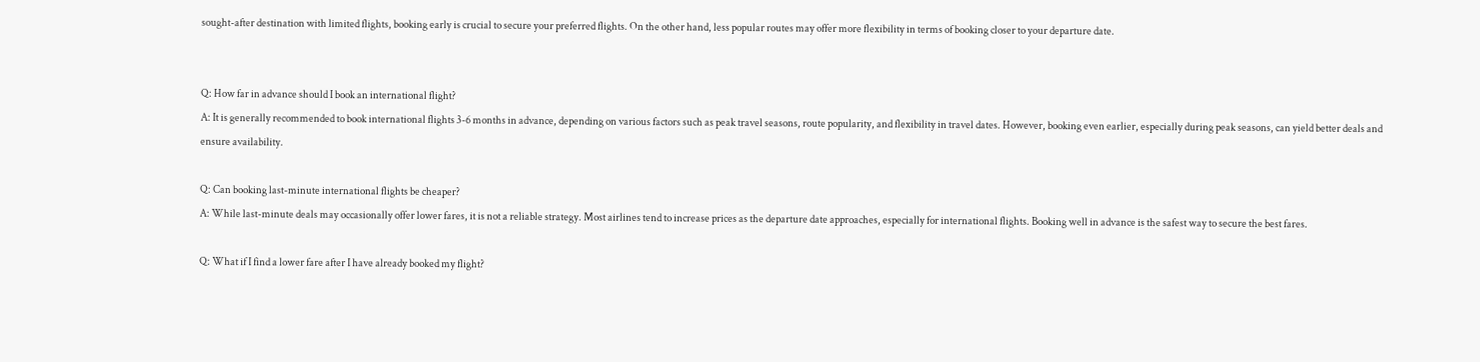sought-after destination with limited flights, booking early is crucial to secure your preferred flights. On the other hand, less popular routes may offer more flexibility in terms of booking closer to your departure date.


Q: How far in advance should I book an international flight?
A: It is generally recommended to book international flights 3-6 months in advance, depending on various factors such as peak travel seasons, route popularity, and flexibility in travel dates. However, booking even earlier, especially during peak seasons, can yield better deals and ensure availability.

Q: Can booking last-minute international flights be cheaper?
A: While last-minute deals may occasionally offer lower fares, it is not a reliable strategy. Most airlines tend to increase prices as the departure date approaches, especially for international flights. Booking well in advance is the safest way to secure the best fares.

Q: What if I find a lower fare after I have already booked my flight?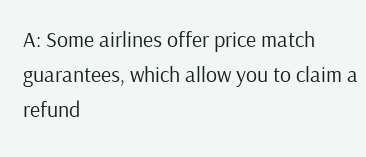A: Some airlines offer price match guarantees, which allow you to claim a refund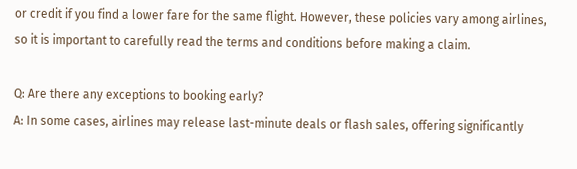or credit if you find a lower fare for the same flight. However, these policies vary among airlines, so it is important to carefully read the terms and conditions before making a claim.

Q: Are there any exceptions to booking early?
A: In some cases, airlines may release last-minute deals or flash sales, offering significantly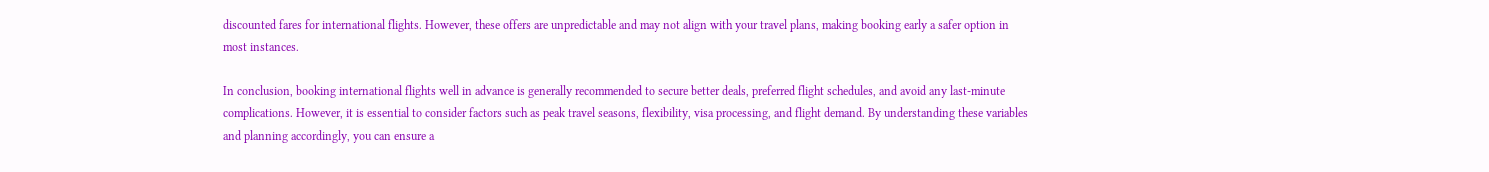discounted fares for international flights. However, these offers are unpredictable and may not align with your travel plans, making booking early a safer option in most instances.

In conclusion, booking international flights well in advance is generally recommended to secure better deals, preferred flight schedules, and avoid any last-minute complications. However, it is essential to consider factors such as peak travel seasons, flexibility, visa processing, and flight demand. By understanding these variables and planning accordingly, you can ensure a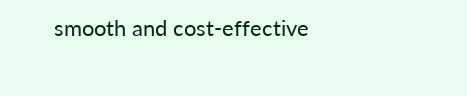smooth and cost-effective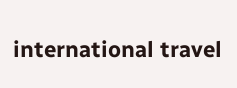international travel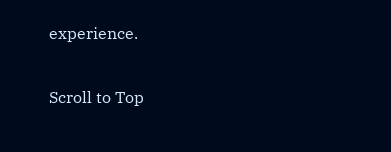experience.

Scroll to Top